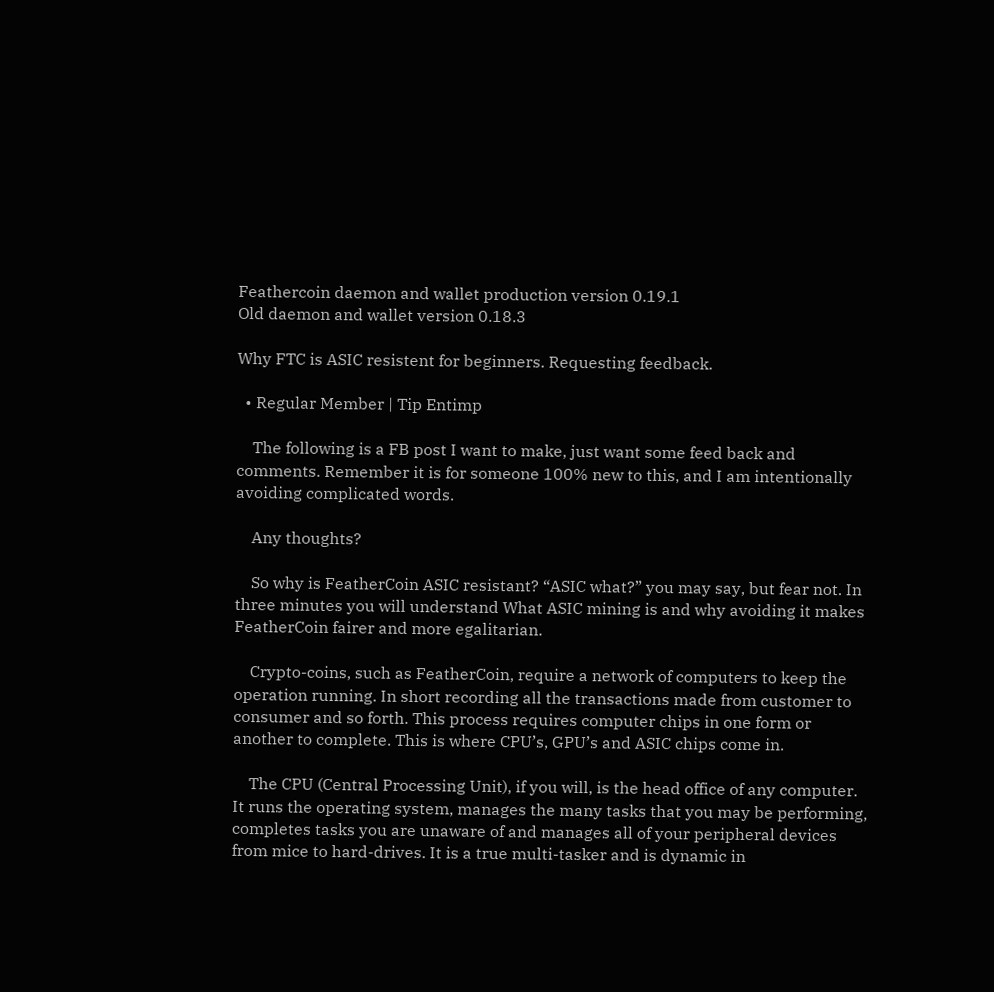Feathercoin daemon and wallet production version 0.19.1
Old daemon and wallet version 0.18.3

Why FTC is ASIC resistent for beginners. Requesting feedback.

  • Regular Member | Tip Entimp

    The following is a FB post I want to make, just want some feed back and comments. Remember it is for someone 100% new to this, and I am intentionally avoiding complicated words.

    Any thoughts?

    So why is FeatherCoin ASIC resistant? “ASIC what?” you may say, but fear not. In three minutes you will understand What ASIC mining is and why avoiding it makes FeatherCoin fairer and more egalitarian.

    Crypto-coins, such as FeatherCoin, require a network of computers to keep the operation running. In short recording all the transactions made from customer to consumer and so forth. This process requires computer chips in one form or another to complete. This is where CPU’s, GPU’s and ASIC chips come in.

    The CPU (Central Processing Unit), if you will, is the head office of any computer. It runs the operating system, manages the many tasks that you may be performing, completes tasks you are unaware of and manages all of your peripheral devices from mice to hard-drives. It is a true multi-tasker and is dynamic in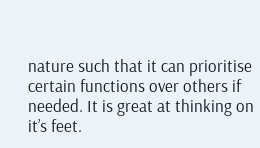nature such that it can prioritise certain functions over others if needed. It is great at thinking on it’s feet.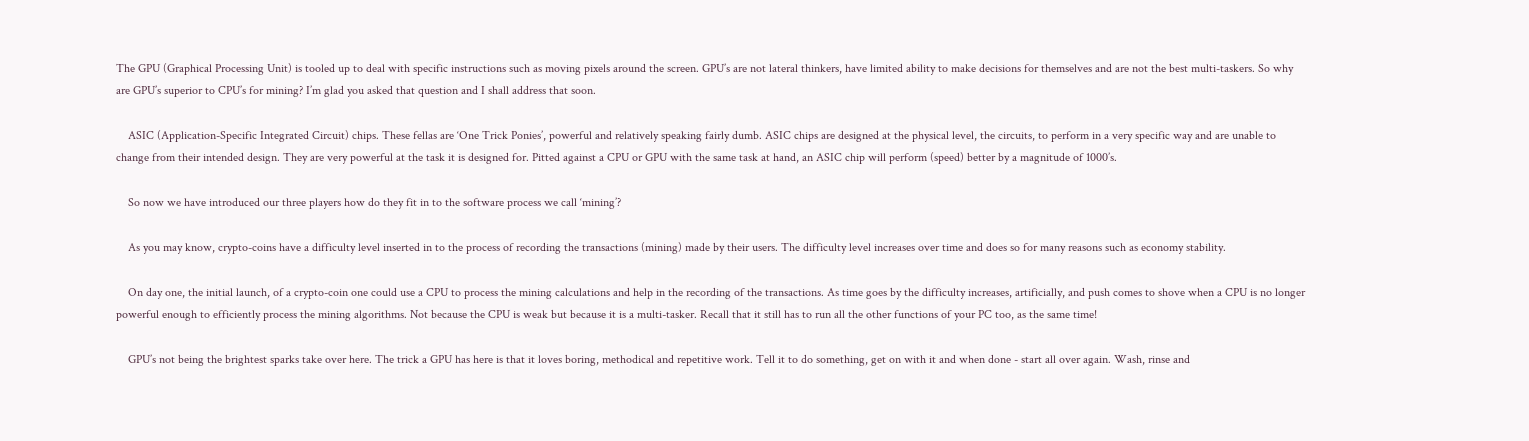The GPU (Graphical Processing Unit) is tooled up to deal with specific instructions such as moving pixels around the screen. GPU’s are not lateral thinkers, have limited ability to make decisions for themselves and are not the best multi-taskers. So why are GPU’s superior to CPU’s for mining? I’m glad you asked that question and I shall address that soon.

    ASIC (Application-Specific Integrated Circuit) chips. These fellas are ‘One Trick Ponies’, powerful and relatively speaking fairly dumb. ASIC chips are designed at the physical level, the circuits, to perform in a very specific way and are unable to change from their intended design. They are very powerful at the task it is designed for. Pitted against a CPU or GPU with the same task at hand, an ASIC chip will perform (speed) better by a magnitude of 1000’s.

    So now we have introduced our three players how do they fit in to the software process we call ‘mining’?

    As you may know, crypto-coins have a difficulty level inserted in to the process of recording the transactions (mining) made by their users. The difficulty level increases over time and does so for many reasons such as economy stability.

    On day one, the initial launch, of a crypto-coin one could use a CPU to process the mining calculations and help in the recording of the transactions. As time goes by the difficulty increases, artificially, and push comes to shove when a CPU is no longer powerful enough to efficiently process the mining algorithms. Not because the CPU is weak but because it is a multi-tasker. Recall that it still has to run all the other functions of your PC too, as the same time!

    GPU’s not being the brightest sparks take over here. The trick a GPU has here is that it loves boring, methodical and repetitive work. Tell it to do something, get on with it and when done - start all over again. Wash, rinse and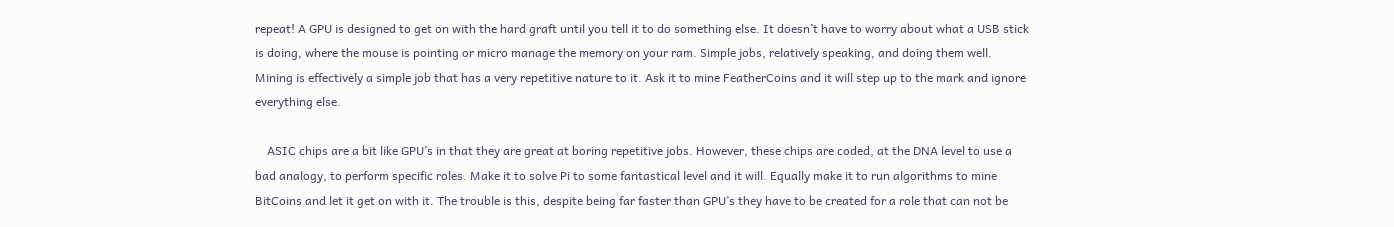repeat! A GPU is designed to get on with the hard graft until you tell it to do something else. It doesn’t have to worry about what a USB stick is doing, where the mouse is pointing or micro manage the memory on your ram. Simple jobs, relatively speaking, and doing them well. Mining is effectively a simple job that has a very repetitive nature to it. Ask it to mine FeatherCoins and it will step up to the mark and ignore everything else.

    ASIC chips are a bit like GPU’s in that they are great at boring repetitive jobs. However, these chips are coded, at the DNA level to use a bad analogy, to perform specific roles. Make it to solve Pi to some fantastical level and it will. Equally make it to run algorithms to mine BitCoins and let it get on with it. The trouble is this, despite being far faster than GPU’s they have to be created for a role that can not be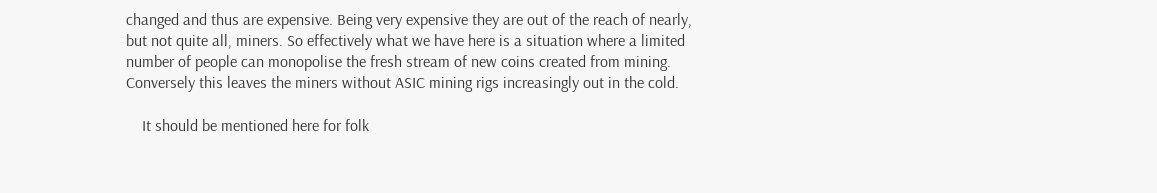changed and thus are expensive. Being very expensive they are out of the reach of nearly, but not quite all, miners. So effectively what we have here is a situation where a limited number of people can monopolise the fresh stream of new coins created from mining. Conversely this leaves the miners without ASIC mining rigs increasingly out in the cold.

    It should be mentioned here for folk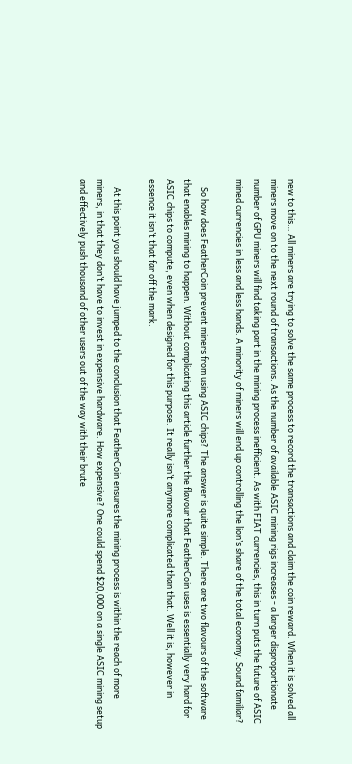new to this… All miners are trying to solve the same process to record the transactions and claim the coin reward. When it is solved all miners move on to the next round of transactions. As the number of available ASIC mining rigs increases - a larger disproportionate number of GPU miners will find taking part in the mining process inefficient. As with FIAT currencies, this in turn puts the future of ASIC mined currencies in less and less hands. A minority of miners will end up controlling the lion’s share of the total economy. Sound familiar?

    So how does FeatherCoin prevent miners from using ASIC chips? The answer is quite simple. There are two flavours of the software that enables mining to happen. Without complicating this article further the flavour that FeatherCoin uses is essentially very hard for ASIC chips to compute, even when designed for this purpose. It really isn’t anymore complicated than that. Well it is, however in essence it isn’t that far off the mark.

    At this point you should have jumped to the conclusion that FeatherCoin ensures the mining process is within the reach of more miners, in that they don’t have to invest in expensive hardware. How expensive? One could spend $20,000 on a single ASIC mining setup and effectively push thousand of other users out of the way with their brute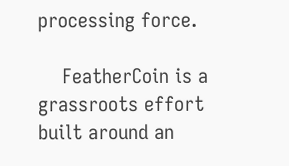processing force.

    FeatherCoin is a grassroots effort built around an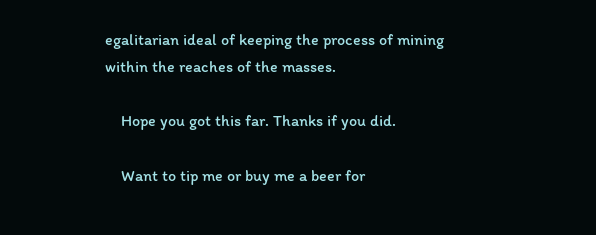egalitarian ideal of keeping the process of mining within the reaches of the masses.

    Hope you got this far. Thanks if you did.

    Want to tip me or buy me a beer for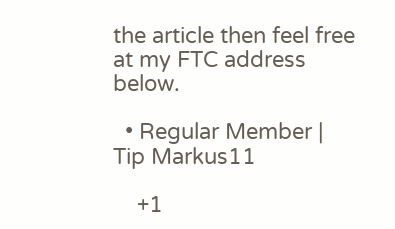the article then feel free at my FTC address below.

  • Regular Member | Tip Markus11

    +1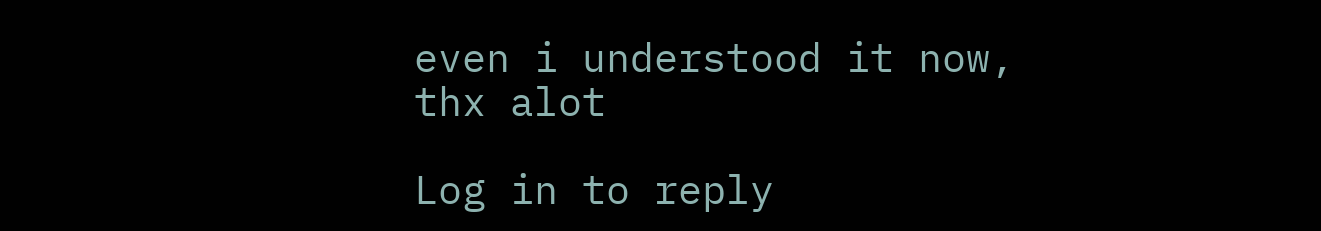even i understood it now, thx alot

Log in to reply